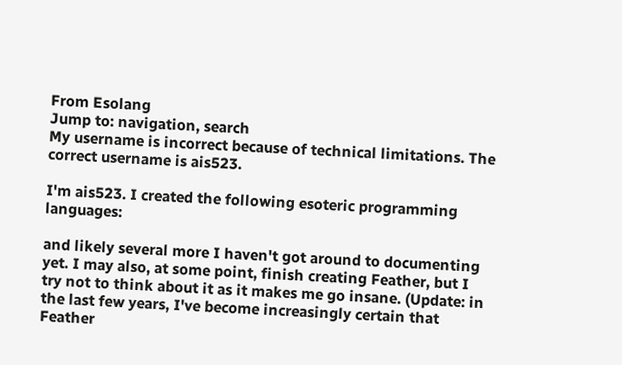From Esolang
Jump to: navigation, search
My username is incorrect because of technical limitations. The correct username is ais523.

I'm ais523. I created the following esoteric programming languages:

and likely several more I haven't got around to documenting yet. I may also, at some point, finish creating Feather, but I try not to think about it as it makes me go insane. (Update: in the last few years, I've become increasingly certain that Feather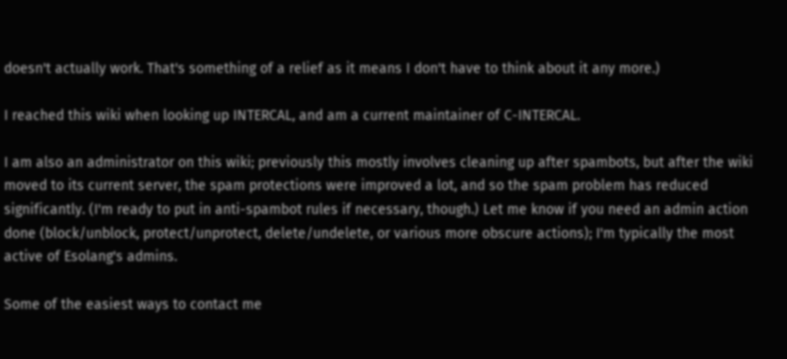doesn't actually work. That's something of a relief as it means I don't have to think about it any more.)

I reached this wiki when looking up INTERCAL, and am a current maintainer of C-INTERCAL.

I am also an administrator on this wiki; previously this mostly involves cleaning up after spambots, but after the wiki moved to its current server, the spam protections were improved a lot, and so the spam problem has reduced significantly. (I'm ready to put in anti-spambot rules if necessary, though.) Let me know if you need an admin action done (block/unblock, protect/unprotect, delete/undelete, or various more obscure actions); I'm typically the most active of Esolang's admins.

Some of the easiest ways to contact me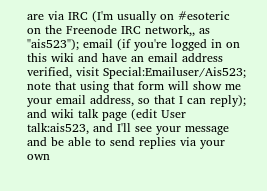are via IRC (I'm usually on #esoteric on the Freenode IRC network,, as "ais523"); email (if you're logged in on this wiki and have an email address verified, visit Special:Emailuser/Ais523; note that using that form will show me your email address, so that I can reply); and wiki talk page (edit User talk:ais523, and I'll see your message and be able to send replies via your own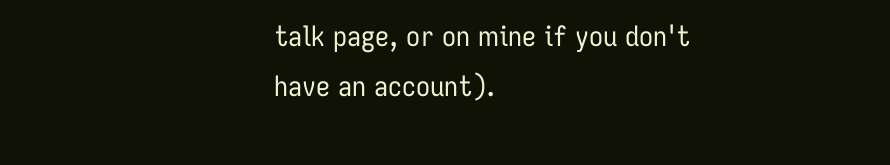talk page, or on mine if you don't have an account).